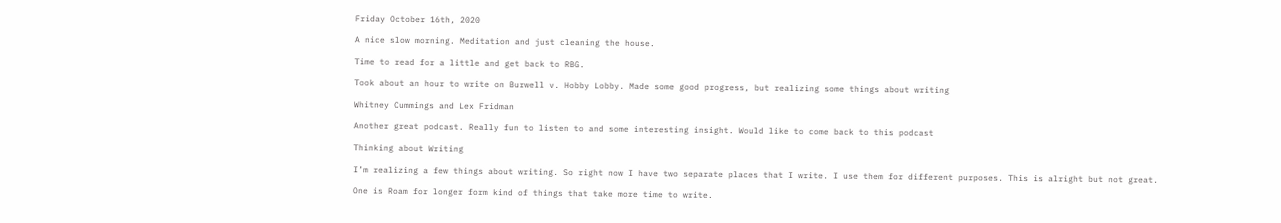Friday October 16th, 2020

A nice slow morning. Meditation and just cleaning the house.

Time to read for a little and get back to RBG.

Took about an hour to write on Burwell v. Hobby Lobby. Made some good progress, but realizing some things about writing

Whitney Cummings and Lex Fridman

Another great podcast. Really fun to listen to and some interesting insight. Would like to come back to this podcast

Thinking about Writing

I’m realizing a few things about writing. So right now I have two separate places that I write. I use them for different purposes. This is alright but not great.

One is Roam for longer form kind of things that take more time to write.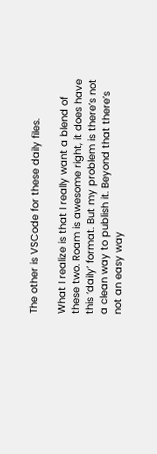The other is VSCode for these daily files.

What I realize is that I really want a blend of these two. Roam is awesome right, it does have this ‘daily’ format. But my problem is there’s not a clean way to publish it. Beyond that there’s not an easy way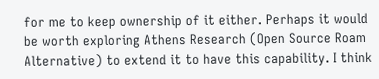for me to keep ownership of it either. Perhaps it would be worth exploring Athens Research (Open Source Roam Alternative) to extend it to have this capability. I think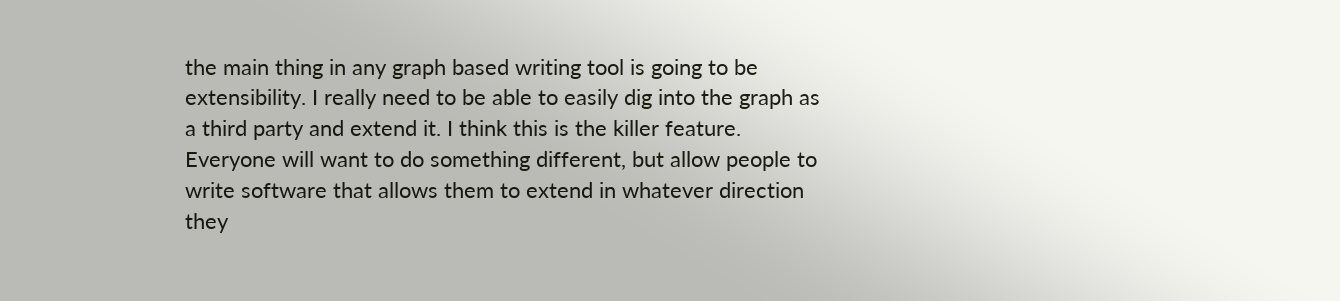the main thing in any graph based writing tool is going to be extensibility. I really need to be able to easily dig into the graph as a third party and extend it. I think this is the killer feature. Everyone will want to do something different, but allow people to write software that allows them to extend in whatever direction they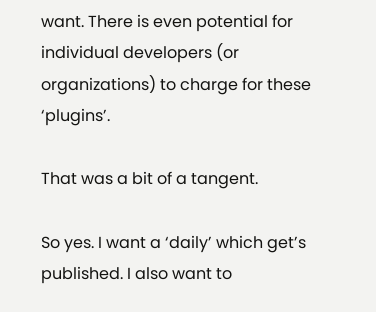want. There is even potential for individual developers (or organizations) to charge for these ‘plugins’.

That was a bit of a tangent.

So yes. I want a ‘daily’ which get’s published. I also want to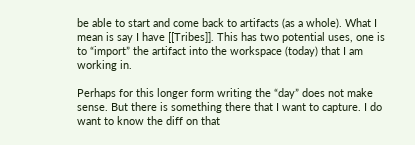be able to start and come back to artifacts (as a whole). What I mean is say I have [[Tribes]]. This has two potential uses, one is to “import” the artifact into the workspace (today) that I am working in.

Perhaps for this longer form writing the “day” does not make sense. But there is something there that I want to capture. I do want to know the diff on that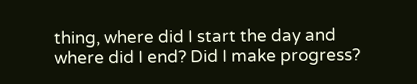thing, where did I start the day and where did I end? Did I make progress?